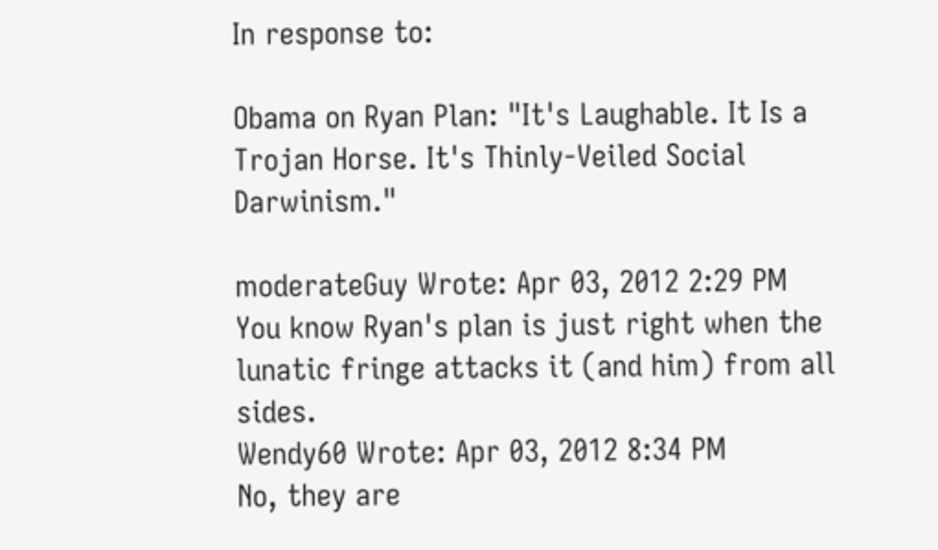In response to:

Obama on Ryan Plan: "It's Laughable. It Is a Trojan Horse. It's Thinly-Veiled Social Darwinism."

moderateGuy Wrote: Apr 03, 2012 2:29 PM
You know Ryan's plan is just right when the lunatic fringe attacks it (and him) from all sides.
Wendy60 Wrote: Apr 03, 2012 8:34 PM
No, they are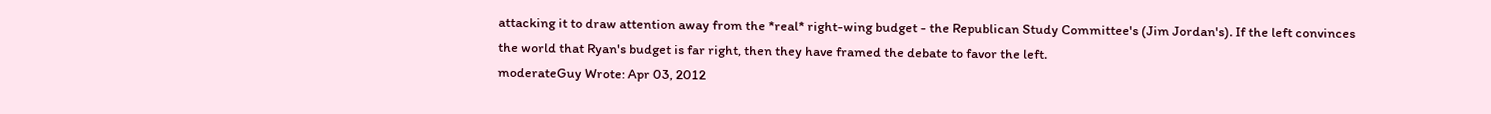attacking it to draw attention away from the *real* right-wing budget - the Republican Study Committee's (Jim Jordan's). If the left convinces the world that Ryan's budget is far right, then they have framed the debate to favor the left.
moderateGuy Wrote: Apr 03, 2012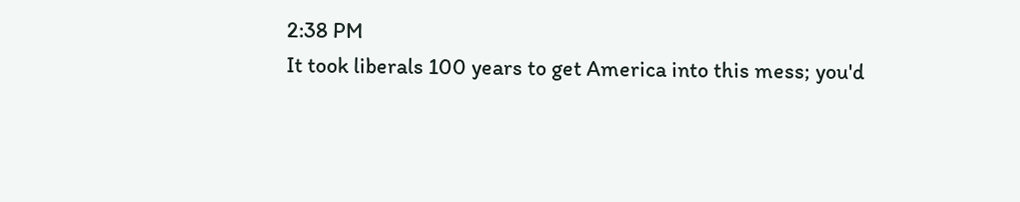2:38 PM
It took liberals 100 years to get America into this mess; you'd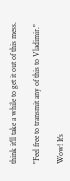think it'll take a while to get it out of this mess.

"Feel free to transmit any of this to Vladimir."

Wow! It's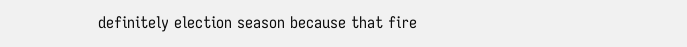definitely election season because that fire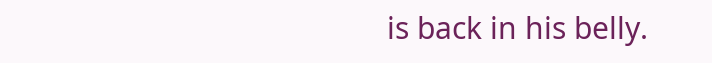is back in his belly.